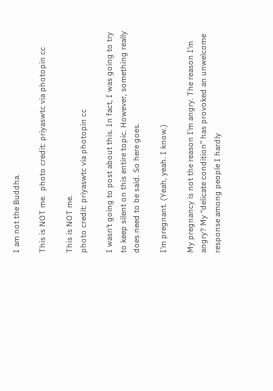I am not the Buddha.

This is NOT me.  photo credit: priyaswtc via photopin cc

This is NOT me.
photo credit: priyaswtc via photopin cc

I wasn’t going to post about this. In fact, I was going to try to keep silent on this entire topic. However, something really does need to be said. So here goes.

I’m pregnant. (Yeah, yeah. I know.)

My pregnancy is not the reason I’m angry. The reason I’m angry? My “delicate condition” has provoked an unwelcome response among people I hardly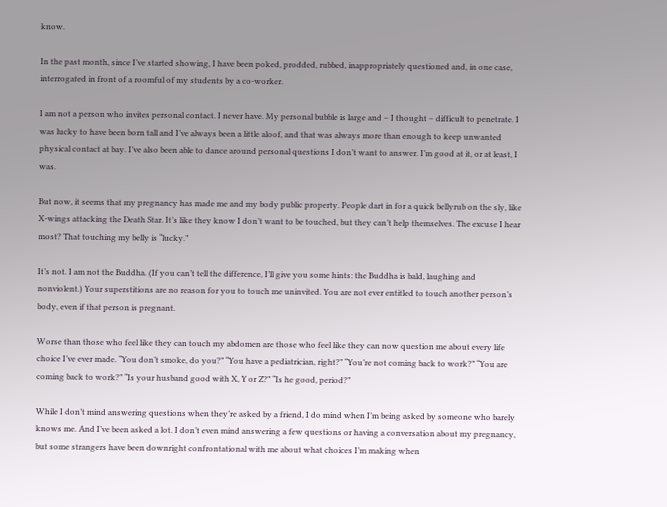know.

In the past month, since I’ve started showing, I have been poked, prodded, rubbed, inappropriately questioned and, in one case, interrogated in front of a roomful of my students by a co-worker.

I am not a person who invites personal contact. I never have. My personal bubble is large and – I thought – difficult to penetrate. I was lucky to have been born tall and I’ve always been a little aloof, and that was always more than enough to keep unwanted physical contact at bay. I’ve also been able to dance around personal questions I don’t want to answer. I’m good at it, or at least, I was.

But now, it seems that my pregnancy has made me and my body public property. People dart in for a quick bellyrub on the sly, like X-wings attacking the Death Star. It’s like they know I don’t want to be touched, but they can’t help themselves. The excuse I hear most? That touching my belly is “lucky.”

It’s not. I am not the Buddha. (If you can’t tell the difference, I’ll give you some hints: the Buddha is bald, laughing and nonviolent.) Your superstitions are no reason for you to touch me uninvited. You are not ever entitled to touch another person’s body, even if that person is pregnant.

Worse than those who feel like they can touch my abdomen are those who feel like they can now question me about every life choice I’ve ever made. “You don’t smoke, do you?” “You have a pediatrician, right?” “You’re not coming back to work?” “You are coming back to work?” “Is your husband good with X, Y or Z?” “Is he good, period?”

While I don’t mind answering questions when they’re asked by a friend, I do mind when I’m being asked by someone who barely knows me. And I’ve been asked a lot. I don’t even mind answering a few questions or having a conversation about my pregnancy, but some strangers have been downright confrontational with me about what choices I’m making when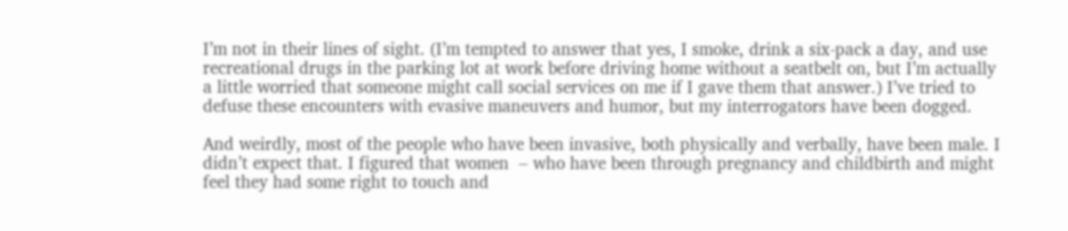I’m not in their lines of sight. (I’m tempted to answer that yes, I smoke, drink a six-pack a day, and use recreational drugs in the parking lot at work before driving home without a seatbelt on, but I’m actually a little worried that someone might call social services on me if I gave them that answer.) I’ve tried to defuse these encounters with evasive maneuvers and humor, but my interrogators have been dogged.

And weirdly, most of the people who have been invasive, both physically and verbally, have been male. I didn’t expect that. I figured that women  – who have been through pregnancy and childbirth and might feel they had some right to touch and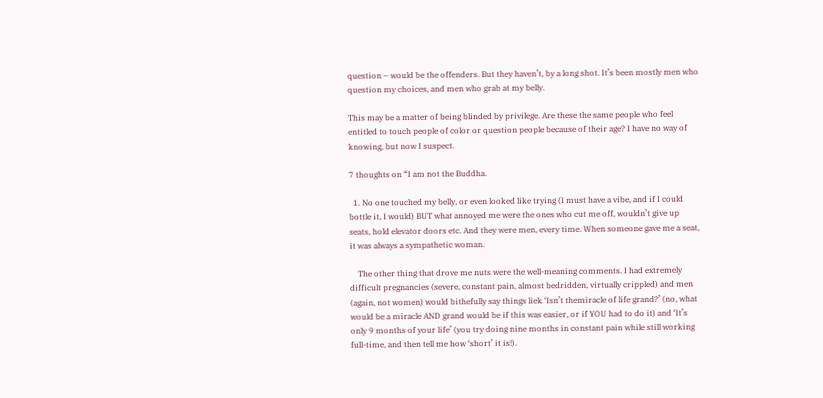question – would be the offenders. But they haven’t, by a long shot. It’s been mostly men who question my choices, and men who grab at my belly.

This may be a matter of being blinded by privilege. Are these the same people who feel entitled to touch people of color or question people because of their age? I have no way of knowing, but now I suspect.

7 thoughts on “I am not the Buddha.

  1. No one touched my belly, or even looked like trying (I must have a vibe, and if I could bottle it, I would) BUT what annoyed me were the ones who cut me off, wouldn’t give up seats, hold elevator doors etc. And they were men, every time. When someone gave me a seat, it was always a sympathetic woman.

    The other thing that drove me nuts were the well-meaning comments. I had extremely difficult pregnancies (severe, constant pain, almost bedridden, virtually crippled) and men (again, not women) would bithefully say things liek ‘Isn’t themiracle of life grand?’ (no, what would be a miracle AND grand would be if this was easier, or if YOU had to do it) and ‘It’s only 9 months of your life’ (you try doing nine months in constant pain while still working full-time, and then tell me how ‘short’ it is!).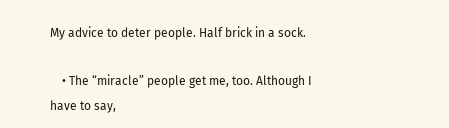My advice to deter people. Half brick in a sock.

    • The “miracle” people get me, too. Although I have to say,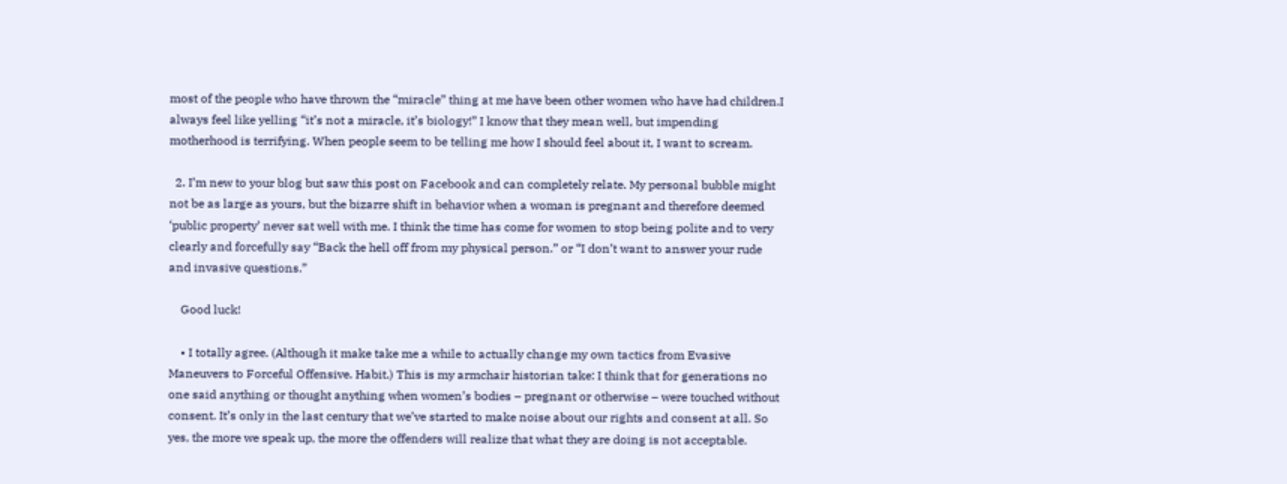most of the people who have thrown the “miracle” thing at me have been other women who have had children.I always feel like yelling “it’s not a miracle, it’s biology!” I know that they mean well, but impending motherhood is terrifying. When people seem to be telling me how I should feel about it, I want to scream.

  2. I’m new to your blog but saw this post on Facebook and can completely relate. My personal bubble might not be as large as yours, but the bizarre shift in behavior when a woman is pregnant and therefore deemed ‘public property’ never sat well with me. I think the time has come for women to stop being polite and to very clearly and forcefully say “Back the hell off from my physical person.” or “I don’t want to answer your rude and invasive questions.”

    Good luck!

    • I totally agree. (Although it make take me a while to actually change my own tactics from Evasive Maneuvers to Forceful Offensive. Habit.) This is my armchair historian take: I think that for generations no one said anything or thought anything when women’s bodies – pregnant or otherwise – were touched without consent. It’s only in the last century that we’ve started to make noise about our rights and consent at all. So yes, the more we speak up, the more the offenders will realize that what they are doing is not acceptable.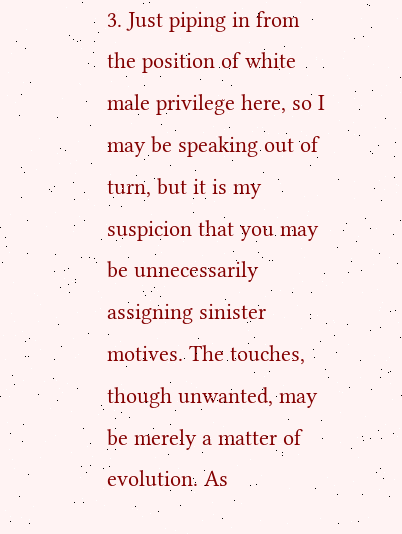3. Just piping in from the position of white male privilege here, so I may be speaking out of turn, but it is my suspicion that you may be unnecessarily assigning sinister motives. The touches, though unwanted, may be merely a matter of evolution. As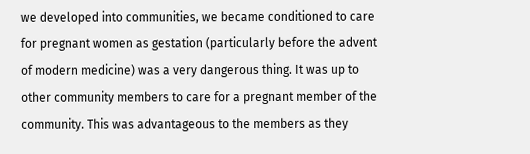we developed into communities, we became conditioned to care for pregnant women as gestation (particularly before the advent of modern medicine) was a very dangerous thing. It was up to other community members to care for a pregnant member of the community. This was advantageous to the members as they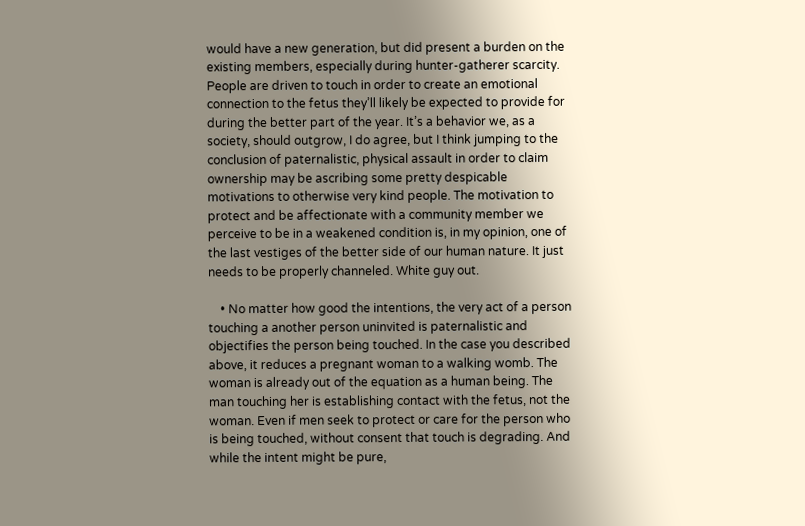would have a new generation, but did present a burden on the existing members, especially during hunter-gatherer scarcity. People are driven to touch in order to create an emotional connection to the fetus they’ll likely be expected to provide for during the better part of the year. It’s a behavior we, as a society, should outgrow, I do agree, but I think jumping to the conclusion of paternalistic, physical assault in order to claim ownership may be ascribing some pretty despicable motivations to otherwise very kind people. The motivation to protect and be affectionate with a community member we perceive to be in a weakened condition is, in my opinion, one of the last vestiges of the better side of our human nature. It just needs to be properly channeled. White guy out.

    • No matter how good the intentions, the very act of a person touching a another person uninvited is paternalistic and objectifies the person being touched. In the case you described above, it reduces a pregnant woman to a walking womb. The woman is already out of the equation as a human being. The man touching her is establishing contact with the fetus, not the woman. Even if men seek to protect or care for the person who is being touched, without consent that touch is degrading. And while the intent might be pure,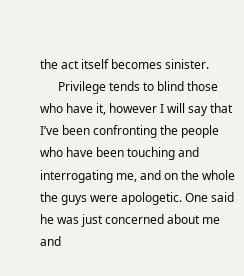the act itself becomes sinister.
      Privilege tends to blind those who have it, however I will say that I’ve been confronting the people who have been touching and interrogating me, and on the whole the guys were apologetic. One said he was just concerned about me and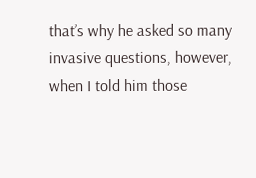that’s why he asked so many invasive questions, however, when I told him those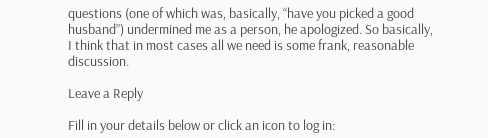questions (one of which was, basically, “have you picked a good husband”) undermined me as a person, he apologized. So basically, I think that in most cases all we need is some frank, reasonable discussion.

Leave a Reply

Fill in your details below or click an icon to log in: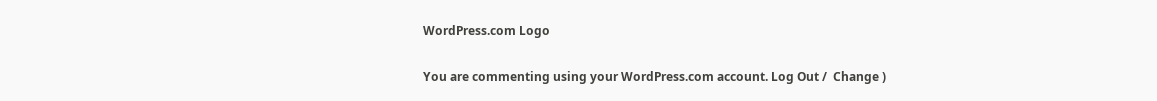WordPress.com Logo

You are commenting using your WordPress.com account. Log Out /  Change )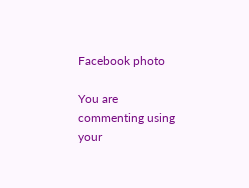Facebook photo

You are commenting using your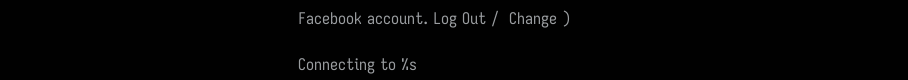Facebook account. Log Out /  Change )

Connecting to %s